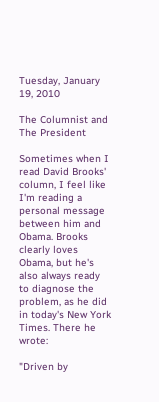Tuesday, January 19, 2010

The Columnist and The President

Sometimes when I read David Brooks' column, I feel like I'm reading a personal message between him and Obama. Brooks clearly loves Obama, but he's also always ready to diagnose the problem, as he did in today's New York Times. There he wrote:

"Driven by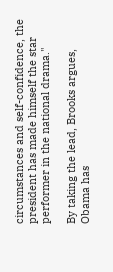circumstances and self-confidence, the president has made himself the star performer in the national drama."

By taking the lead, Brooks argues, Obama has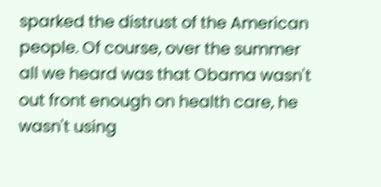sparked the distrust of the American people. Of course, over the summer all we heard was that Obama wasn't out front enough on health care, he wasn't using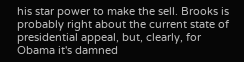his star power to make the sell. Brooks is probably right about the current state of presidential appeal, but, clearly, for Obama it's damned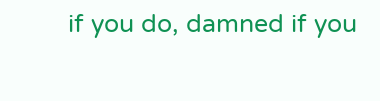if you do, damned if you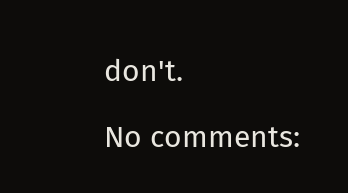don't.

No comments: